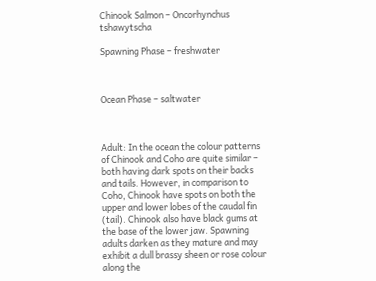Chinook Salmon – Oncorhynchus tshawytscha

Spawning Phase – freshwater



Ocean Phase – saltwater



Adult: In the ocean the colour patterns of Chinook and Coho are quite similar – both having dark spots on their backs and tails. However, in comparison to Coho, Chinook have spots on both the upper and lower lobes of the caudal fin (tail). Chinook also have black gums at the base of the lower jaw. Spawning adults darken as they mature and may exhibit a dull brassy sheen or rose colour along the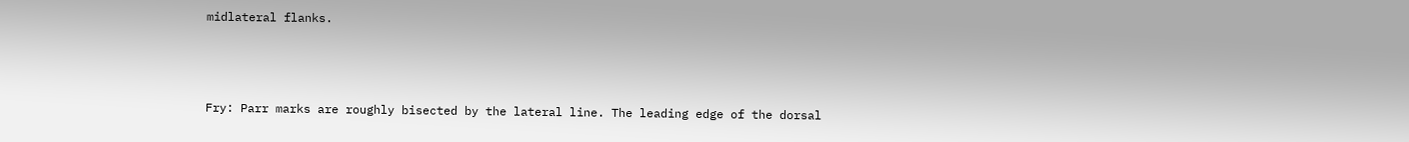midlateral flanks.



Fry: Parr marks are roughly bisected by the lateral line. The leading edge of the dorsal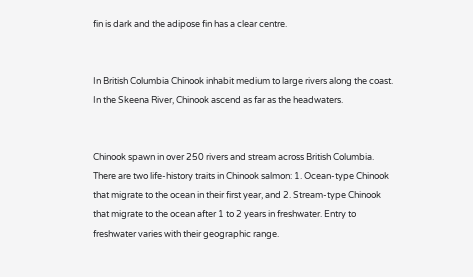fin is dark and the adipose fin has a clear centre.


In British Columbia Chinook inhabit medium to large rivers along the coast. In the Skeena River, Chinook ascend as far as the headwaters.


Chinook spawn in over 250 rivers and stream across British Columbia. There are two life-history traits in Chinook salmon: 1. Ocean-type Chinook that migrate to the ocean in their first year, and 2. Stream-type Chinook that migrate to the ocean after 1 to 2 years in freshwater. Entry to freshwater varies with their geographic range.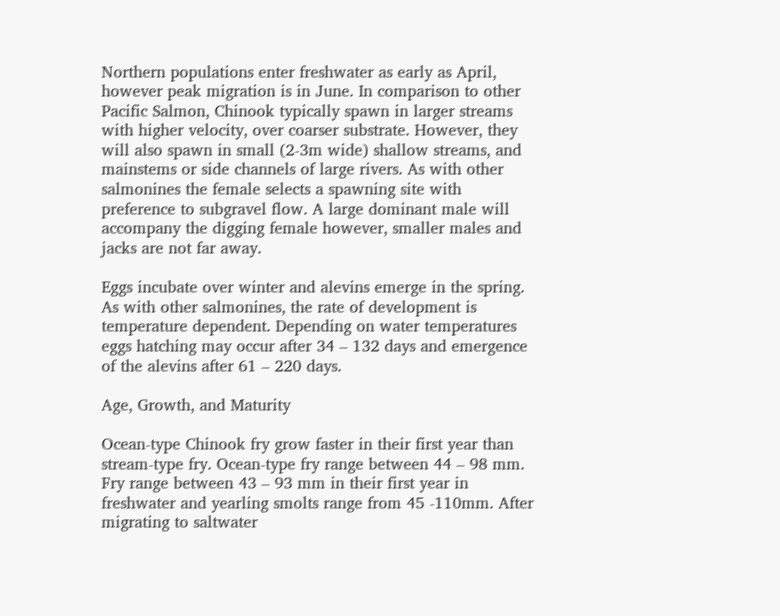Northern populations enter freshwater as early as April, however peak migration is in June. In comparison to other Pacific Salmon, Chinook typically spawn in larger streams with higher velocity, over coarser substrate. However, they will also spawn in small (2-3m wide) shallow streams, and mainstems or side channels of large rivers. As with other salmonines the female selects a spawning site with preference to subgravel flow. A large dominant male will accompany the digging female however, smaller males and jacks are not far away.

Eggs incubate over winter and alevins emerge in the spring. As with other salmonines, the rate of development is temperature dependent. Depending on water temperatures eggs hatching may occur after 34 – 132 days and emergence of the alevins after 61 – 220 days.

Age, Growth, and Maturity

Ocean-type Chinook fry grow faster in their first year than stream-type fry. Ocean-type fry range between 44 – 98 mm. Fry range between 43 – 93 mm in their first year in freshwater and yearling smolts range from 45 -110mm. After migrating to saltwater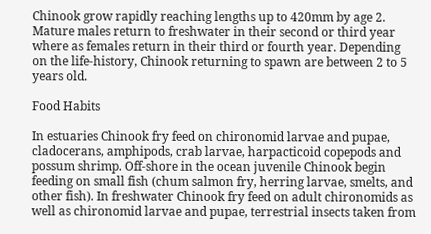Chinook grow rapidly reaching lengths up to 420mm by age 2. Mature males return to freshwater in their second or third year where as females return in their third or fourth year. Depending on the life-history, Chinook returning to spawn are between 2 to 5 years old.

Food Habits

In estuaries Chinook fry feed on chironomid larvae and pupae, cladocerans, amphipods, crab larvae, harpacticoid copepods and possum shrimp. Off-shore in the ocean juvenile Chinook begin feeding on small fish (chum salmon fry, herring larvae, smelts, and other fish). In freshwater Chinook fry feed on adult chironomids as well as chironomid larvae and pupae, terrestrial insects taken from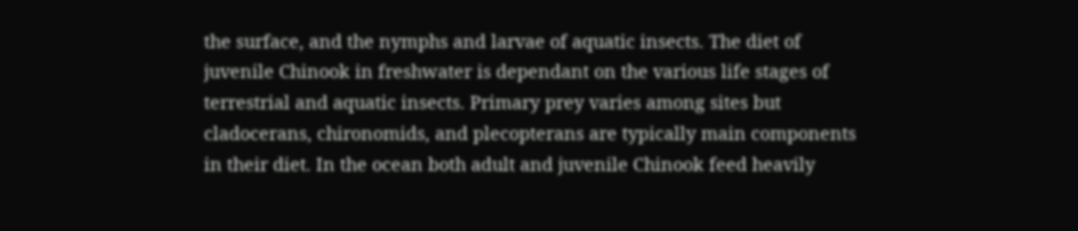the surface, and the nymphs and larvae of aquatic insects. The diet of juvenile Chinook in freshwater is dependant on the various life stages of terrestrial and aquatic insects. Primary prey varies among sites but  cladocerans, chironomids, and plecopterans are typically main components in their diet. In the ocean both adult and juvenile Chinook feed heavily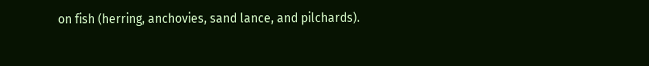on fish (herring, anchovies, sand lance, and pilchards).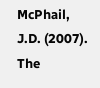McPhail, J.D. (2007). The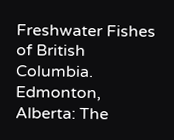Freshwater Fishes of British Columbia. Edmonton, Alberta: The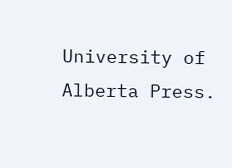University of Alberta Press.